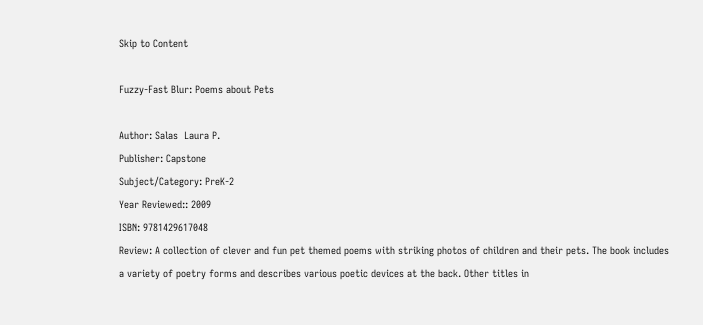Skip to Content

Fuzzy-Fast Blur: Poems about Pets

Author: Salas  Laura P.
Publisher: Capstone
Subject/Category: PreK-2
Year Reviewed:: 2009
ISBN: 9781429617048
Review: A collection of clever and fun pet themed poems with striking photos of children and their pets. The book includes a variety of poetry forms and describes various poetic devices at the back. Other titles in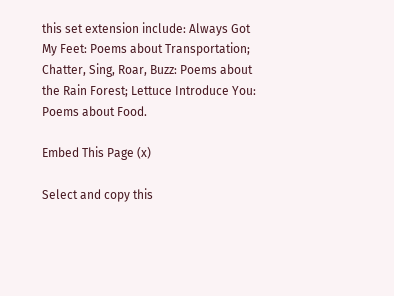this set extension include: Always Got My Feet: Poems about Transportation; Chatter, Sing, Roar, Buzz: Poems about the Rain Forest; Lettuce Introduce You: Poems about Food.

Embed This Page (x)

Select and copy this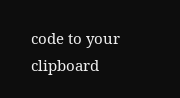code to your clipboard